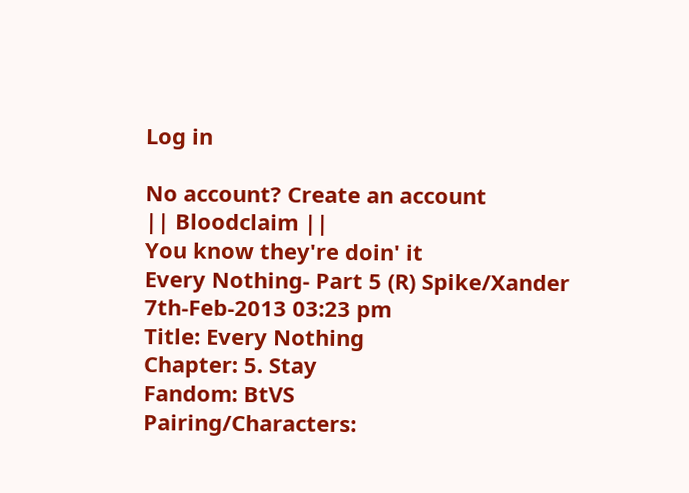Log in

No account? Create an account
|| Bloodclaim ||
You know they're doin' it
Every Nothing- Part 5 (R) Spike/Xander
7th-Feb-2013 03:23 pm
Title: Every Nothing
Chapter: 5. Stay
Fandom: BtVS
Pairing/Characters: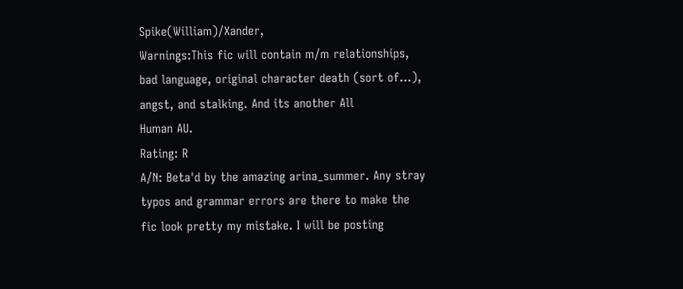Spike(William)/Xander,
Warnings:This fic will contain m/m relationships, bad language, original character death (sort of...), angst, and stalking. And its another All
Human AU.
Rating: R
A/N: Beta'd by the amazing arina_summer. Any stray typos and grammar errors are there to make the fic look pretty my mistake. I will be posting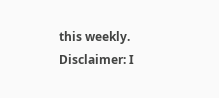this weekly.
Disclaimer: I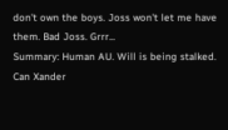don't own the boys. Joss won't let me have them. Bad Joss. Grrr...
Summary: Human AU. Will is being stalked. Can Xander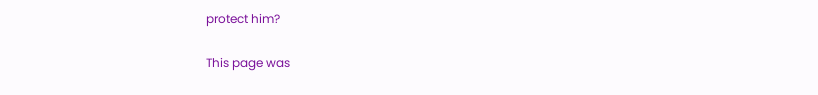protect him?

This page was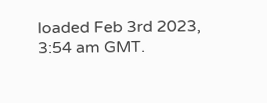loaded Feb 3rd 2023, 3:54 am GMT.